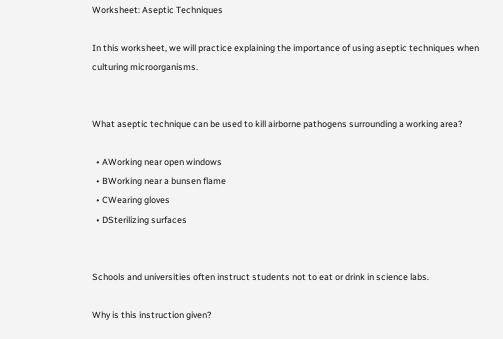Worksheet: Aseptic Techniques

In this worksheet, we will practice explaining the importance of using aseptic techniques when culturing microorganisms.


What aseptic technique can be used to kill airborne pathogens surrounding a working area?

  • AWorking near open windows
  • BWorking near a bunsen flame
  • CWearing gloves
  • DSterilizing surfaces


Schools and universities often instruct students not to eat or drink in science labs.

Why is this instruction given?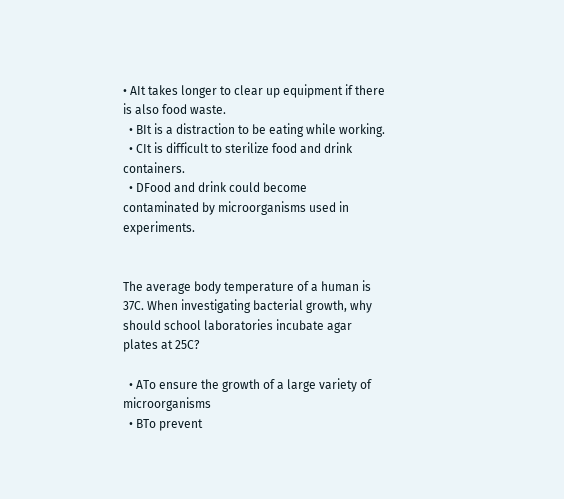• AIt takes longer to clear up equipment if there is also food waste.
  • BIt is a distraction to be eating while working.
  • CIt is difficult to sterilize food and drink containers.
  • DFood and drink could become contaminated by microorganisms used in experiments.


The average body temperature of a human is 37C. When investigating bacterial growth, why should school laboratories incubate agar plates at 25C?

  • ATo ensure the growth of a large variety of microorganisms
  • BTo prevent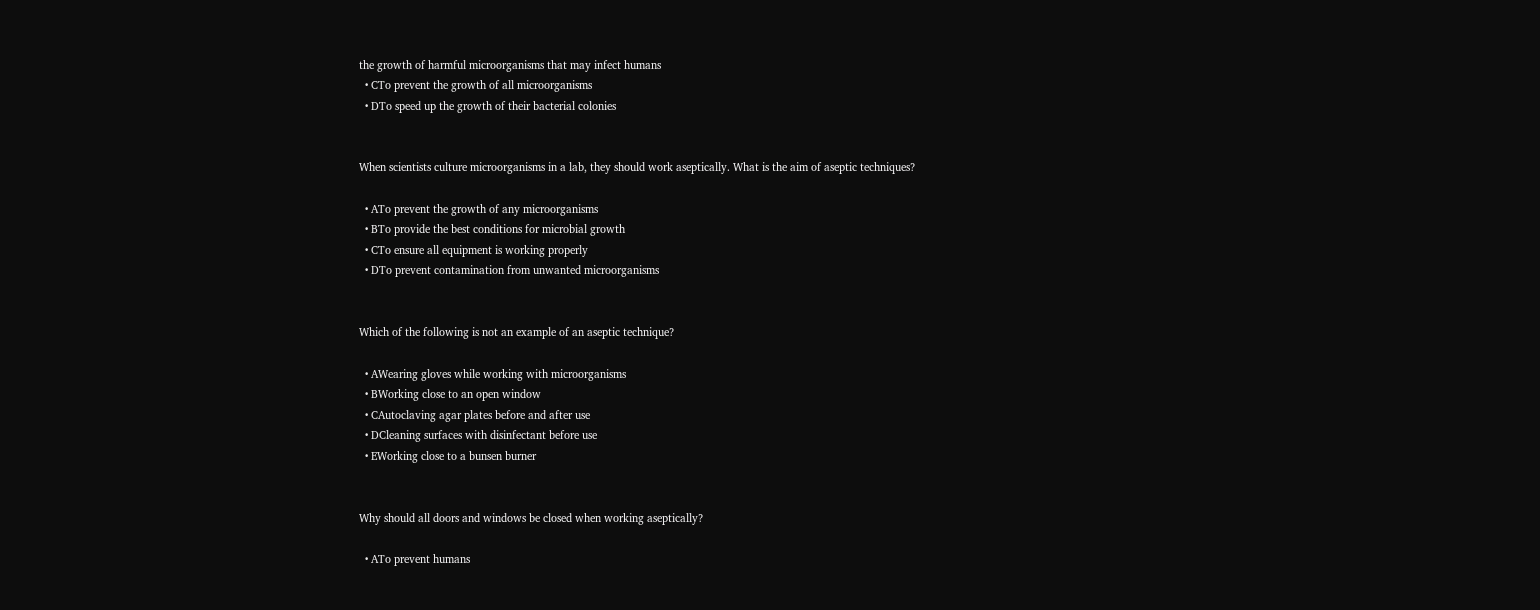the growth of harmful microorganisms that may infect humans
  • CTo prevent the growth of all microorganisms
  • DTo speed up the growth of their bacterial colonies


When scientists culture microorganisms in a lab, they should work aseptically. What is the aim of aseptic techniques?

  • ATo prevent the growth of any microorganisms
  • BTo provide the best conditions for microbial growth
  • CTo ensure all equipment is working properly
  • DTo prevent contamination from unwanted microorganisms


Which of the following is not an example of an aseptic technique?

  • AWearing gloves while working with microorganisms
  • BWorking close to an open window
  • CAutoclaving agar plates before and after use
  • DCleaning surfaces with disinfectant before use
  • EWorking close to a bunsen burner


Why should all doors and windows be closed when working aseptically?

  • ATo prevent humans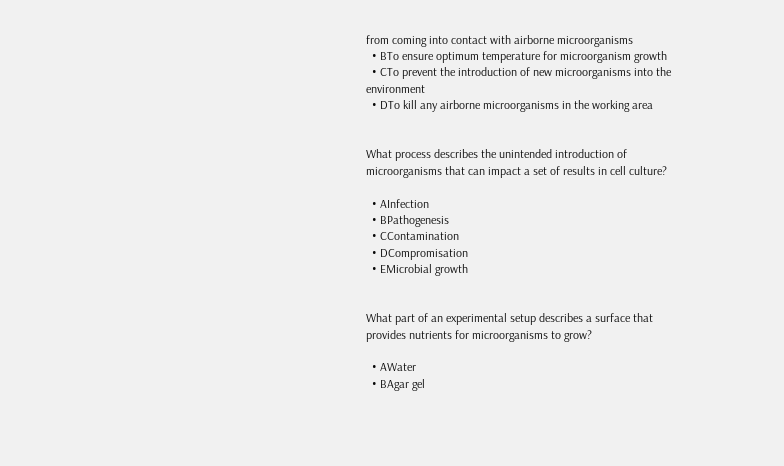from coming into contact with airborne microorganisms
  • BTo ensure optimum temperature for microorganism growth
  • CTo prevent the introduction of new microorganisms into the environment
  • DTo kill any airborne microorganisms in the working area


What process describes the unintended introduction of microorganisms that can impact a set of results in cell culture?

  • AInfection
  • BPathogenesis
  • CContamination
  • DCompromisation
  • EMicrobial growth


What part of an experimental setup describes a surface that provides nutrients for microorganisms to grow?

  • AWater
  • BAgar gel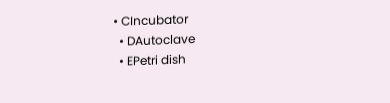• CIncubator
  • DAutoclave
  • EPetri dish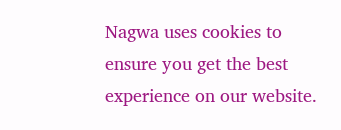Nagwa uses cookies to ensure you get the best experience on our website.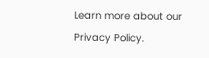Learn more about our Privacy Policy.